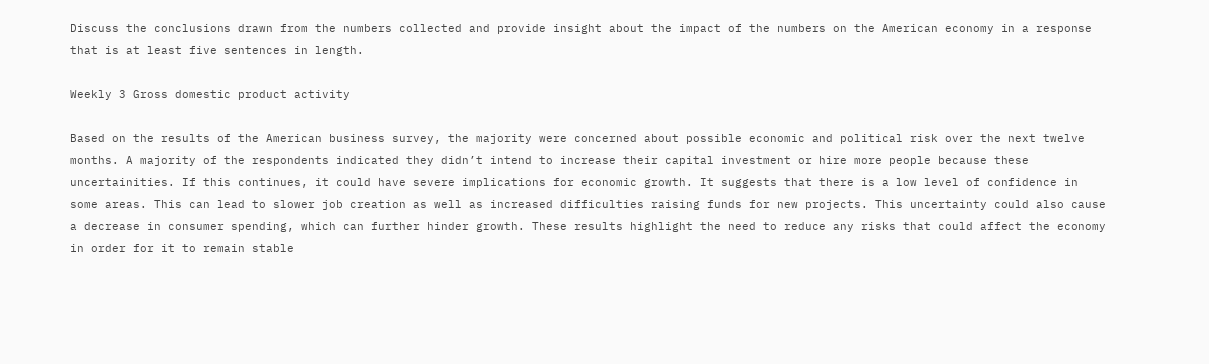Discuss the conclusions drawn from the numbers collected and provide insight about the impact of the numbers on the American economy in a response that is at least five sentences in length.

Weekly 3 Gross domestic product activity

Based on the results of the American business survey, the majority were concerned about possible economic and political risk over the next twelve months. A majority of the respondents indicated they didn’t intend to increase their capital investment or hire more people because these uncertainities. If this continues, it could have severe implications for economic growth. It suggests that there is a low level of confidence in some areas. This can lead to slower job creation as well as increased difficulties raising funds for new projects. This uncertainty could also cause a decrease in consumer spending, which can further hinder growth. These results highlight the need to reduce any risks that could affect the economy in order for it to remain stable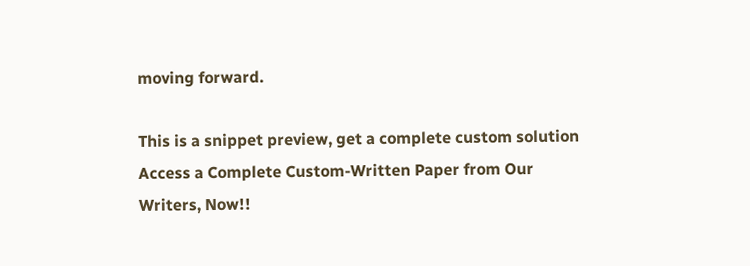moving forward.

This is a snippet preview, get a complete custom solution
Access a Complete Custom-Written Paper from Our Writers, Now!!